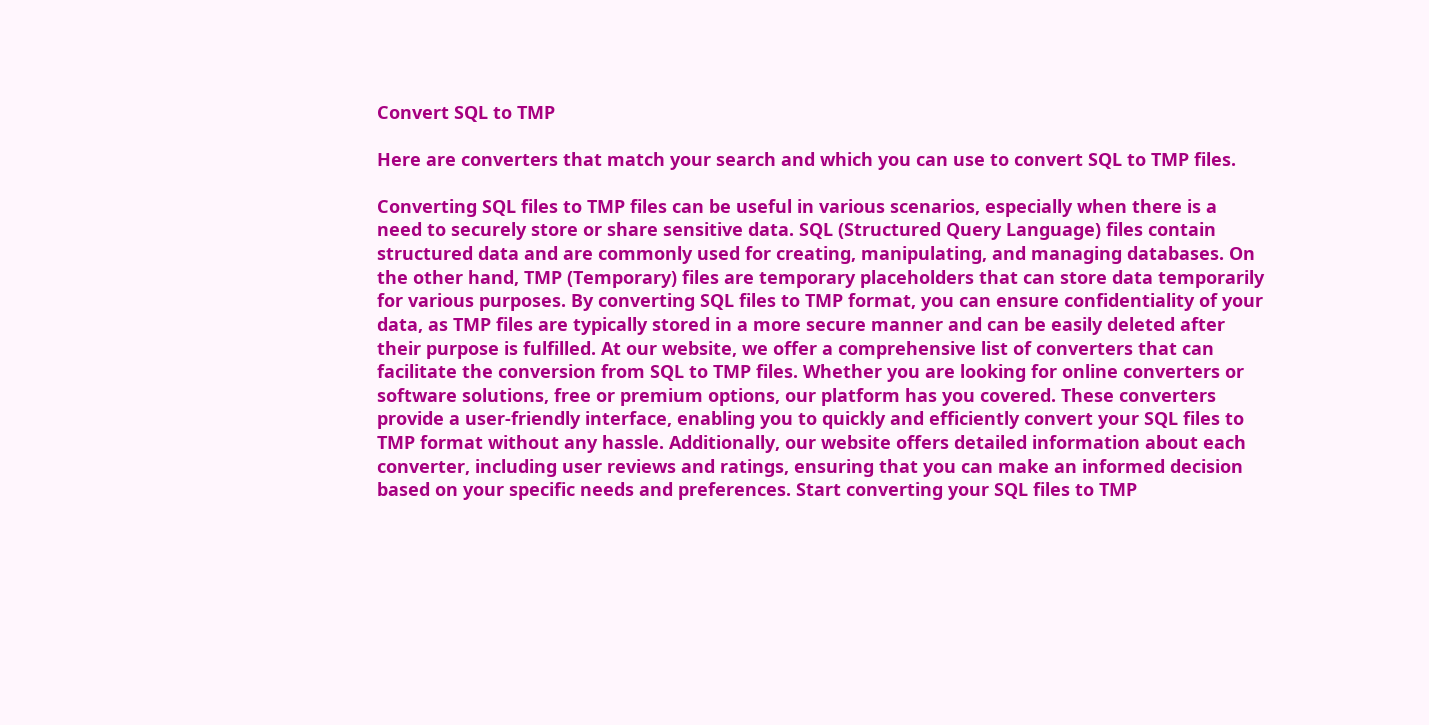Convert SQL to TMP

Here are converters that match your search and which you can use to convert SQL to TMP files.

Converting SQL files to TMP files can be useful in various scenarios, especially when there is a need to securely store or share sensitive data. SQL (Structured Query Language) files contain structured data and are commonly used for creating, manipulating, and managing databases. On the other hand, TMP (Temporary) files are temporary placeholders that can store data temporarily for various purposes. By converting SQL files to TMP format, you can ensure confidentiality of your data, as TMP files are typically stored in a more secure manner and can be easily deleted after their purpose is fulfilled. At our website, we offer a comprehensive list of converters that can facilitate the conversion from SQL to TMP files. Whether you are looking for online converters or software solutions, free or premium options, our platform has you covered. These converters provide a user-friendly interface, enabling you to quickly and efficiently convert your SQL files to TMP format without any hassle. Additionally, our website offers detailed information about each converter, including user reviews and ratings, ensuring that you can make an informed decision based on your specific needs and preferences. Start converting your SQL files to TMP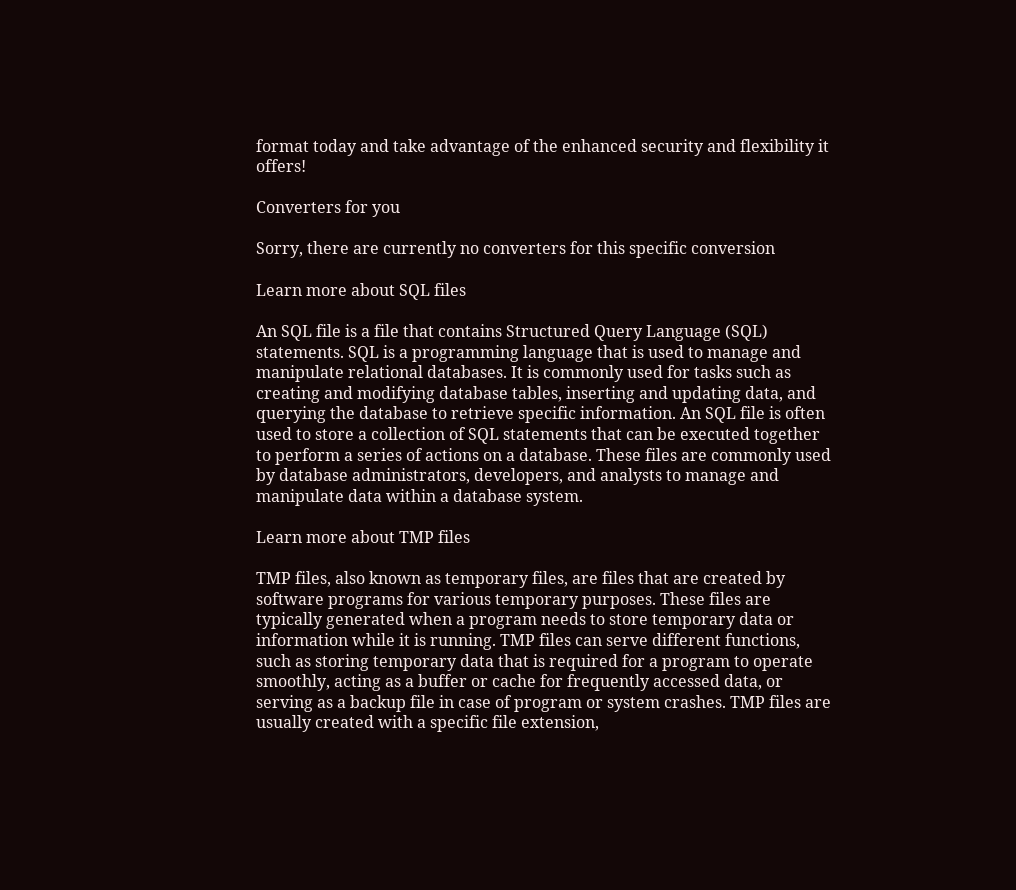format today and take advantage of the enhanced security and flexibility it offers!

Converters for you

Sorry, there are currently no converters for this specific conversion

Learn more about SQL files

An SQL file is a file that contains Structured Query Language (SQL) statements. SQL is a programming language that is used to manage and manipulate relational databases. It is commonly used for tasks such as creating and modifying database tables, inserting and updating data, and querying the database to retrieve specific information. An SQL file is often used to store a collection of SQL statements that can be executed together to perform a series of actions on a database. These files are commonly used by database administrators, developers, and analysts to manage and manipulate data within a database system.

Learn more about TMP files

TMP files, also known as temporary files, are files that are created by software programs for various temporary purposes. These files are typically generated when a program needs to store temporary data or information while it is running. TMP files can serve different functions, such as storing temporary data that is required for a program to operate smoothly, acting as a buffer or cache for frequently accessed data, or serving as a backup file in case of program or system crashes. TMP files are usually created with a specific file extension,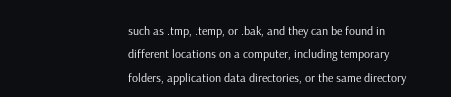such as .tmp, .temp, or .bak, and they can be found in different locations on a computer, including temporary folders, application data directories, or the same directory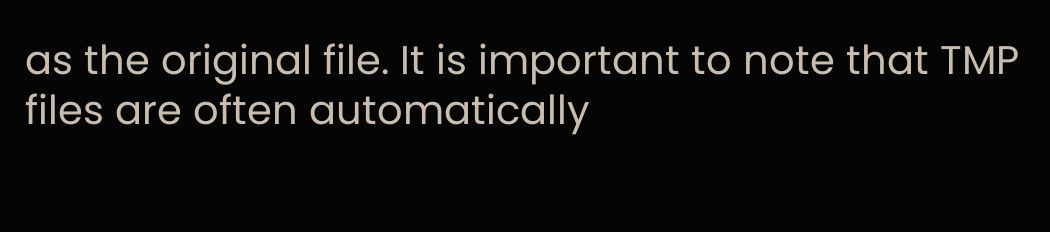as the original file. It is important to note that TMP files are often automatically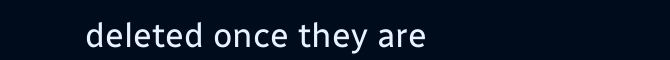deleted once they are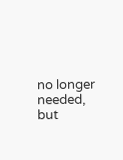no longer needed, but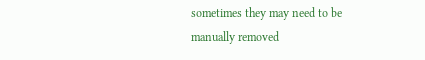sometimes they may need to be manually removed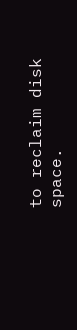to reclaim disk space.